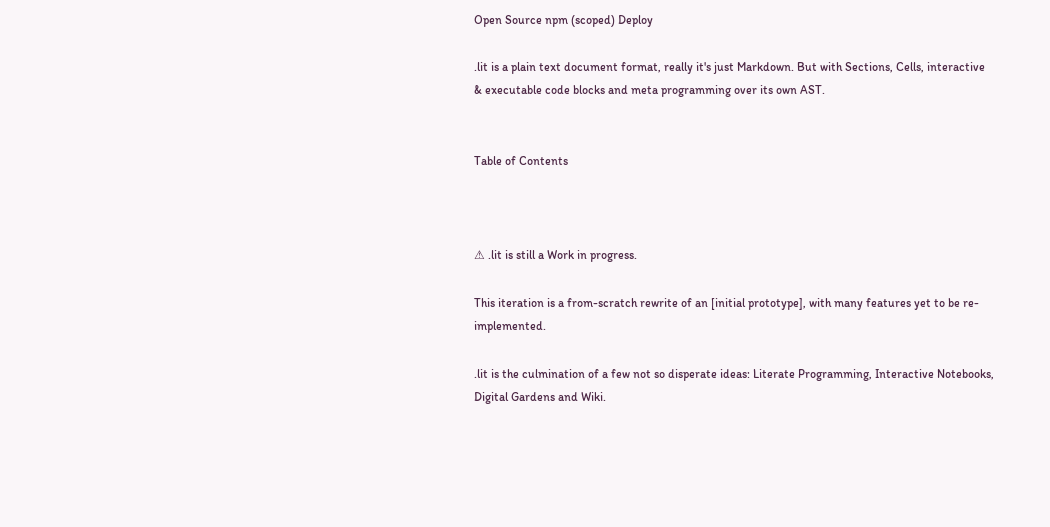Open Source npm (scoped) Deploy

.lit is a plain text document format, really it's just Markdown. But with Sections, Cells, interactive & executable code blocks and meta programming over its own AST.


Table of Contents



⚠ .lit is still a Work in progress.

This iteration is a from-scratch rewrite of an [initial prototype], with many features yet to be re-implemented.

.lit is the culmination of a few not so disperate ideas: Literate Programming, Interactive Notebooks, Digital Gardens and Wiki.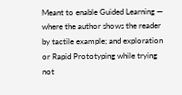Meant to enable Guided Learning — where the author shows the reader by tactile example; and exploration or Rapid Prototyping while trying not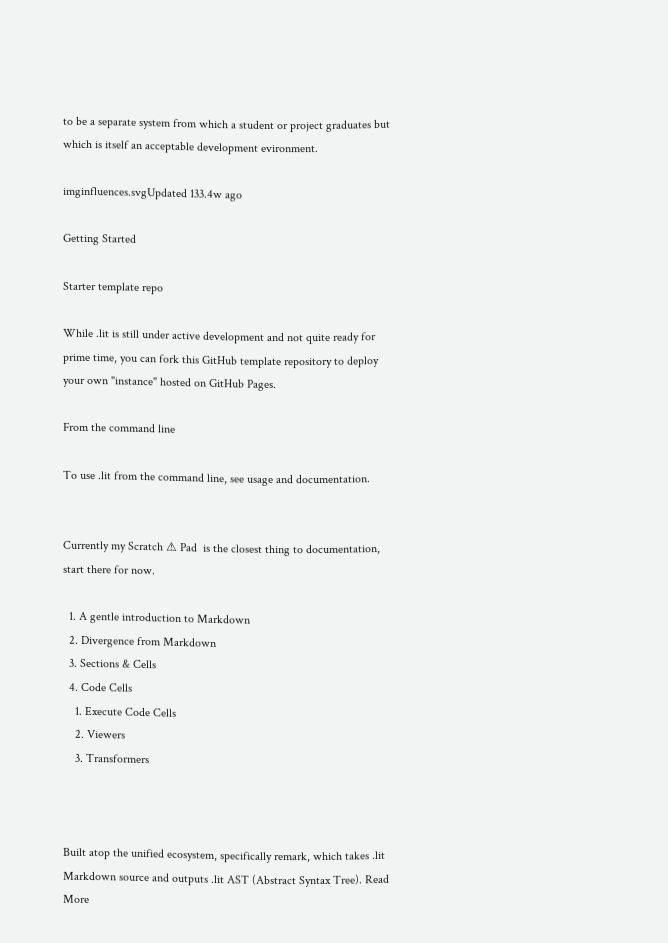to be a separate system from which a student or project graduates but which is itself an acceptable development evironment.

imginfluences.svgUpdated 133.4w ago

Getting Started

Starter template repo

While .lit is still under active development and not quite ready for prime time, you can fork this GitHub template repository to deploy your own "instance" hosted on GitHub Pages.

From the command line

To use .lit from the command line, see usage and documentation.


Currently my Scratch ⚠ Pad  is the closest thing to documentation, start there for now.

  1. A gentle introduction to Markdown
  2. Divergence from Markdown
  3. Sections & Cells
  4. Code Cells
    1. Execute Code Cells
    2. Viewers
    3. Transformers



Built atop the unified ecosystem, specifically remark, which takes .lit Markdown source and outputs .lit AST (Abstract Syntax Tree). Read More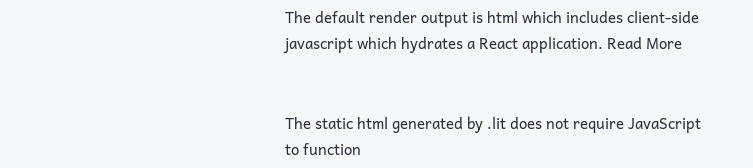The default render output is html which includes client-side javascript which hydrates a React application. Read More


The static html generated by .lit does not require JavaScript to function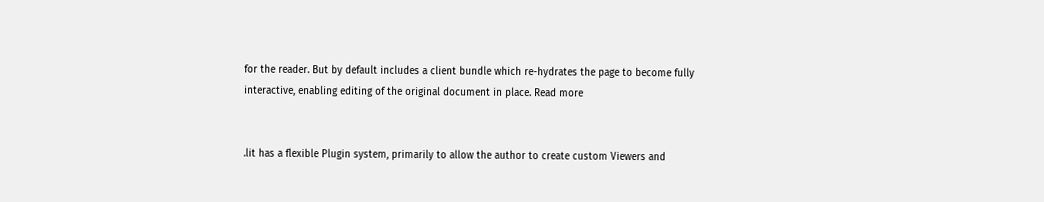for the reader. But by default includes a client bundle which re-hydrates the page to become fully interactive, enabling editing of the original document in place. Read more


.lit has a flexible Plugin system, primarily to allow the author to create custom Viewers and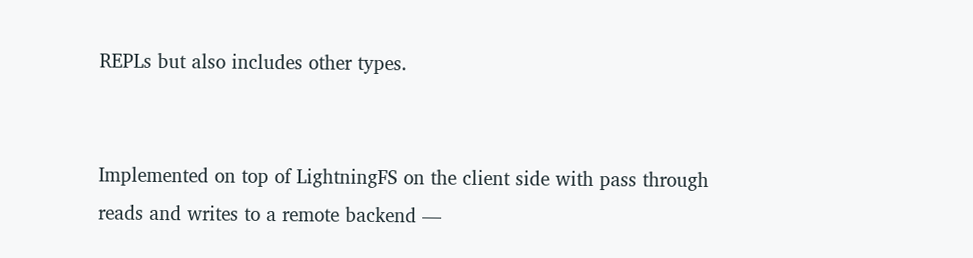REPLs but also includes other types.


Implemented on top of LightningFS on the client side with pass through reads and writes to a remote backend —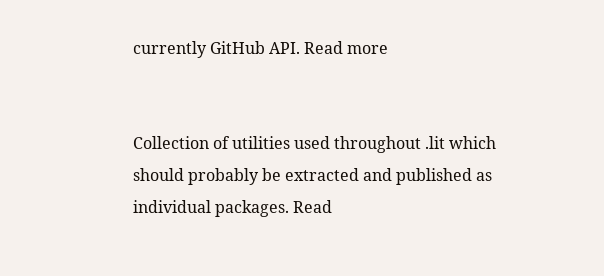currently GitHub API. Read more


Collection of utilities used throughout .lit which should probably be extracted and published as individual packages. Read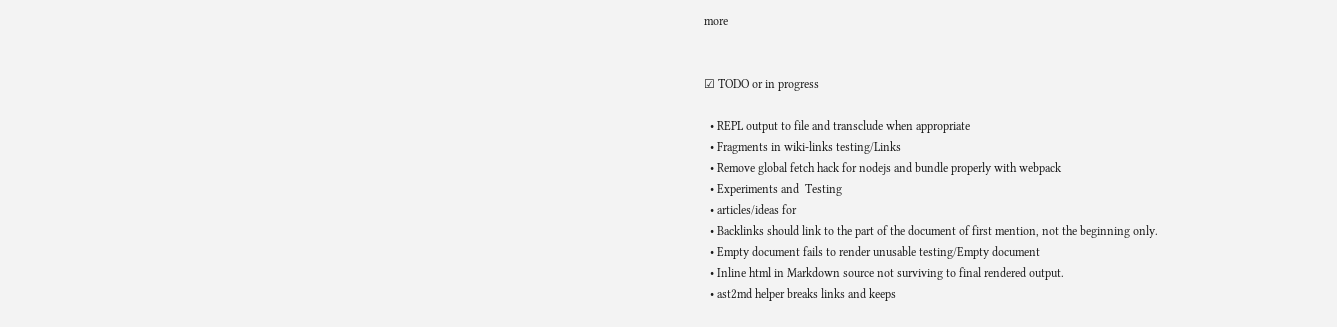more


☑ TODO or in progress

  • REPL output to file and transclude when appropriate
  • Fragments in wiki-links testing/Links
  • Remove global fetch hack for nodejs and bundle properly with webpack
  • Experiments and  Testing
  • articles/ideas for
  • Backlinks should link to the part of the document of first mention, not the beginning only.
  • Empty document fails to render unusable testing/Empty document
  • Inline html in Markdown source not surviving to final rendered output.
  • ast2md helper breaks links and keeps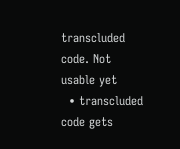transcluded code. Not usable yet
  • transcluded code gets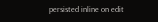persisted inline on edit